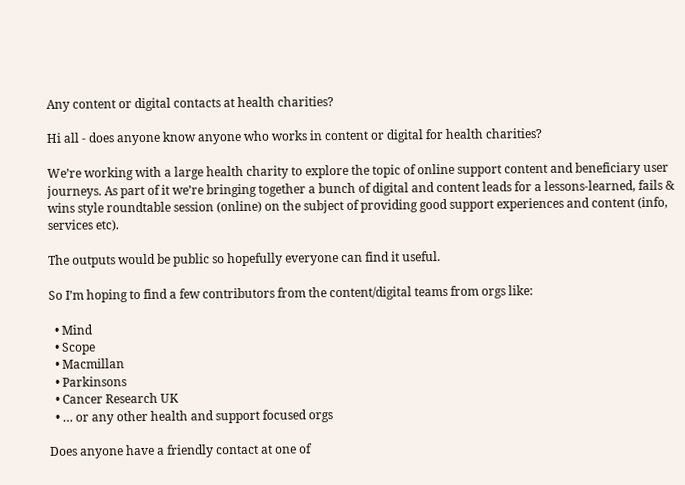Any content or digital contacts at health charities?

Hi all - does anyone know anyone who works in content or digital for health charities?

We’re working with a large health charity to explore the topic of online support content and beneficiary user journeys. As part of it we’re bringing together a bunch of digital and content leads for a lessons-learned, fails & wins style roundtable session (online) on the subject of providing good support experiences and content (info, services etc).

The outputs would be public so hopefully everyone can find it useful.

So I’m hoping to find a few contributors from the content/digital teams from orgs like:

  • Mind
  • Scope
  • Macmillan
  • Parkinsons
  • Cancer Research UK
  • … or any other health and support focused orgs

Does anyone have a friendly contact at one of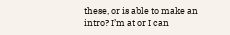these, or is able to make an intro? I’m at or I can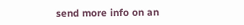send more info on an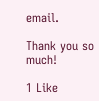email.

Thank you so much!

1 Like